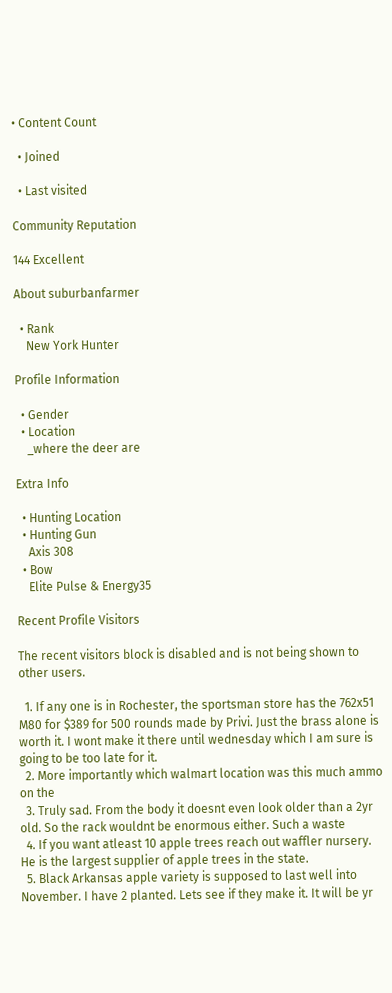• Content Count

  • Joined

  • Last visited

Community Reputation

144 Excellent

About suburbanfarmer

  • Rank
    New York Hunter

Profile Information

  • Gender
  • Location
    _where the deer are

Extra Info

  • Hunting Location
  • Hunting Gun
    Axis 308
  • Bow
    Elite Pulse & Energy35

Recent Profile Visitors

The recent visitors block is disabled and is not being shown to other users.

  1. If any one is in Rochester, the sportsman store has the 762x51 M80 for $389 for 500 rounds made by Privi. Just the brass alone is worth it. I wont make it there until wednesday which I am sure is going to be too late for it.
  2. More importantly which walmart location was this much ammo on the
  3. Truly sad. From the body it doesnt even look older than a 2yr old. So the rack wouldnt be enormous either. Such a waste
  4. If you want atleast 10 apple trees reach out waffler nursery. He is the largest supplier of apple trees in the state.
  5. Black Arkansas apple variety is supposed to last well into November. I have 2 planted. Lets see if they make it. It will be yr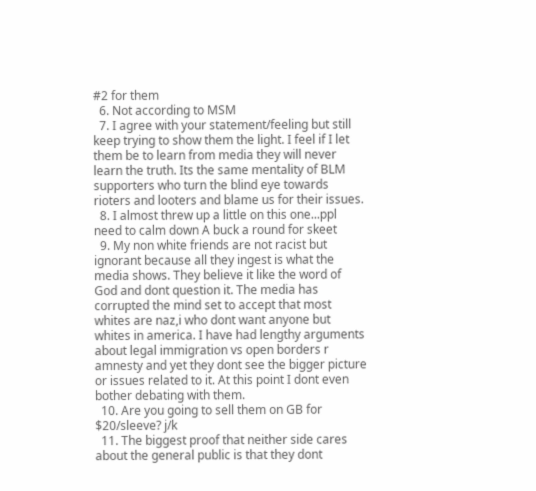#2 for them
  6. Not according to MSM
  7. I agree with your statement/feeling but still keep trying to show them the light. I feel if I let them be to learn from media they will never learn the truth. Its the same mentality of BLM supporters who turn the blind eye towards rioters and looters and blame us for their issues.
  8. I almost threw up a little on this one...ppl need to calm down A buck a round for skeet
  9. My non white friends are not racist but ignorant because all they ingest is what the media shows. They believe it like the word of God and dont question it. The media has corrupted the mind set to accept that most whites are naz,i who dont want anyone but whites in america. I have had lengthy arguments about legal immigration vs open borders r amnesty and yet they dont see the bigger picture or issues related to it. At this point I dont even bother debating with them.
  10. Are you going to sell them on GB for $20/sleeve? j/k
  11. The biggest proof that neither side cares about the general public is that they dont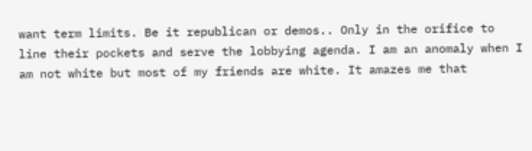want term limits. Be it republican or demos.. Only in the orifice to line their pockets and serve the lobbying agenda. I am an anomaly when I am not white but most of my friends are white. It amazes me that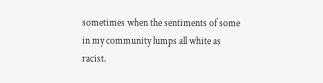sometimes when the sentiments of some in my community lumps all white as racist.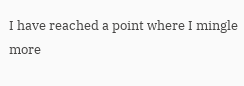I have reached a point where I mingle more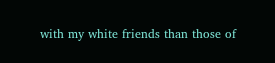with my white friends than those of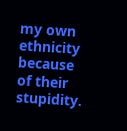my own ethnicity because of their stupidity.